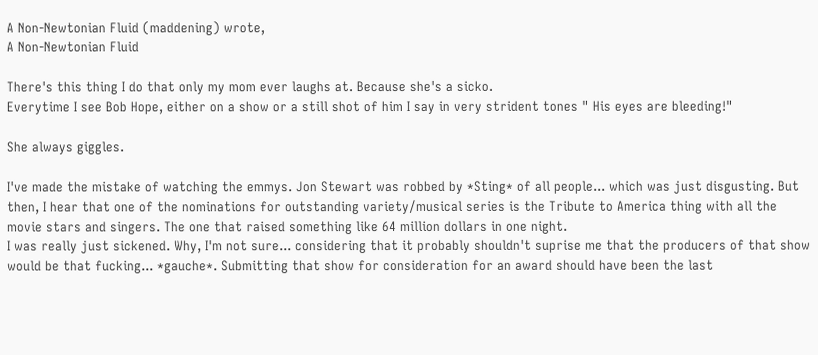A Non-Newtonian Fluid (maddening) wrote,
A Non-Newtonian Fluid

There's this thing I do that only my mom ever laughs at. Because she's a sicko.
Everytime I see Bob Hope, either on a show or a still shot of him I say in very strident tones " His eyes are bleeding!"

She always giggles.

I've made the mistake of watching the emmys. Jon Stewart was robbed by *Sting* of all people... which was just disgusting. But then, I hear that one of the nominations for outstanding variety/musical series is the Tribute to America thing with all the movie stars and singers. The one that raised something like 64 million dollars in one night.
I was really just sickened. Why, I'm not sure... considering that it probably shouldn't suprise me that the producers of that show would be that fucking... *gauche*. Submitting that show for consideration for an award should have been the last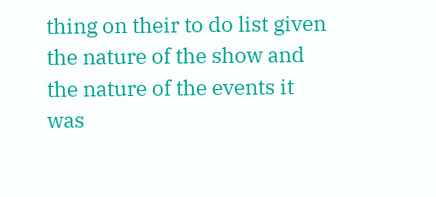thing on their to do list given the nature of the show and the nature of the events it was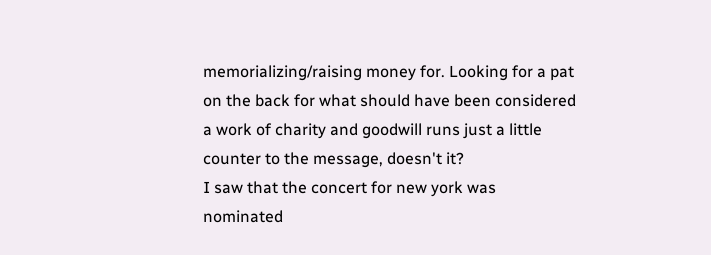memorializing/raising money for. Looking for a pat on the back for what should have been considered a work of charity and goodwill runs just a little counter to the message, doesn't it?
I saw that the concert for new york was nominated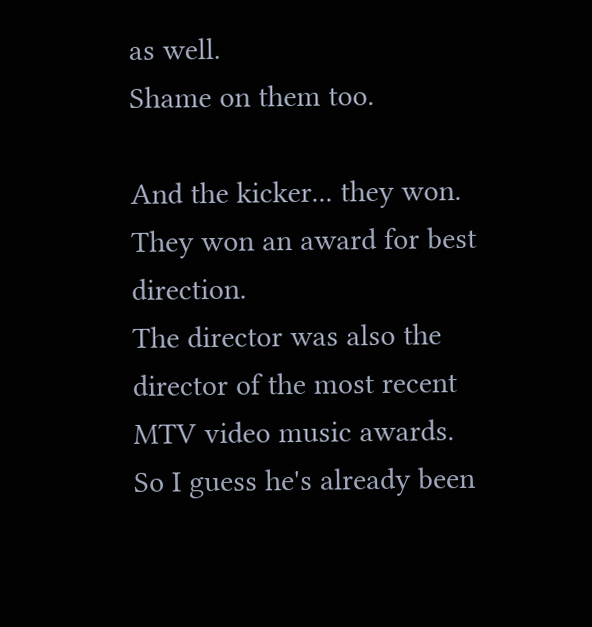as well.
Shame on them too.

And the kicker... they won. They won an award for best direction.
The director was also the director of the most recent MTV video music awards. So I guess he's already been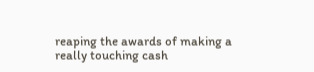reaping the awards of making a really touching cash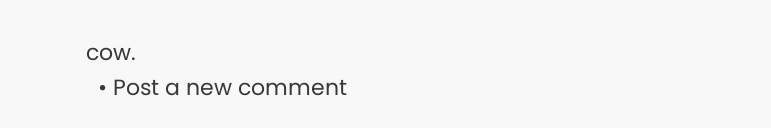cow.
  • Post a new comment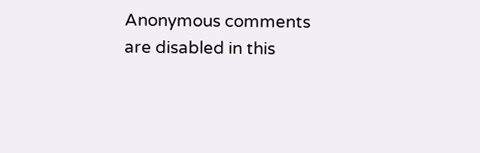Anonymous comments are disabled in this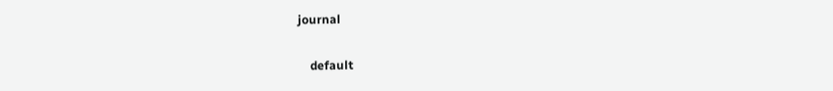journal

    default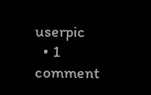userpic
  • 1 comment